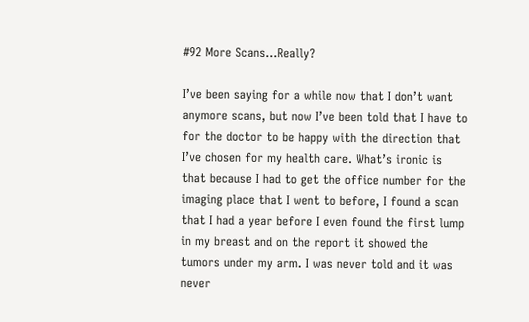#92 More Scans…Really?

I’ve been saying for a while now that I don’t want anymore scans, but now I’ve been told that I have to for the doctor to be happy with the direction that I’ve chosen for my health care. What’s ironic is that because I had to get the office number for the imaging place that I went to before, I found a scan that I had a year before I even found the first lump in my breast and on the report it showed the tumors under my arm. I was never told and it was never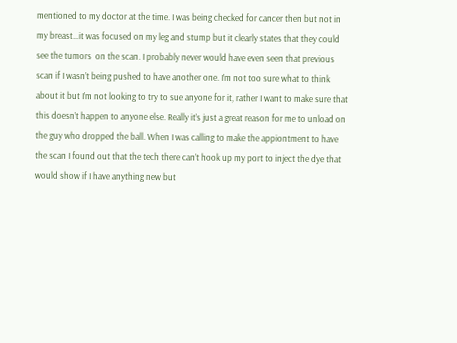mentioned to my doctor at the time. I was being checked for cancer then but not in my breast…it was focused on my leg and stump but it clearly states that they could see the tumors  on the scan. I probably never would have even seen that previous scan if I wasn’t being pushed to have another one. I’m not too sure what to think about it but I’m not looking to try to sue anyone for it, rather I want to make sure that this doesn’t happen to anyone else. Really it’s just a great reason for me to unload on the guy who dropped the ball. When I was calling to make the appiontment to have the scan I found out that the tech there can’t hook up my port to inject the dye that would show if I have anything new but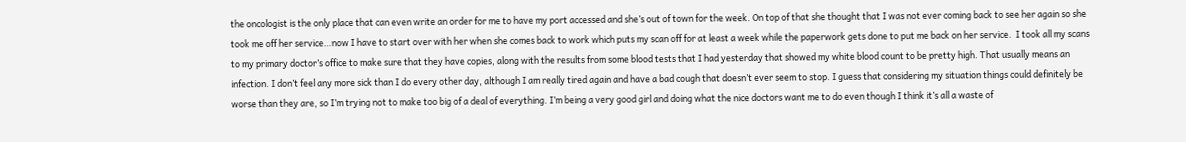the oncologist is the only place that can even write an order for me to have my port accessed and she’s out of town for the week. On top of that she thought that I was not ever coming back to see her again so she took me off her service…now I have to start over with her when she comes back to work which puts my scan off for at least a week while the paperwork gets done to put me back on her service.  I took all my scans to my primary doctor’s office to make sure that they have copies, along with the results from some blood tests that I had yesterday that showed my white blood count to be pretty high. That usually means an infection. I don’t feel any more sick than I do every other day, although I am really tired again and have a bad cough that doesn’t ever seem to stop. I guess that considering my situation things could definitely be worse than they are, so I’m trying not to make too big of a deal of everything. I’m being a very good girl and doing what the nice doctors want me to do even though I think it’s all a waste of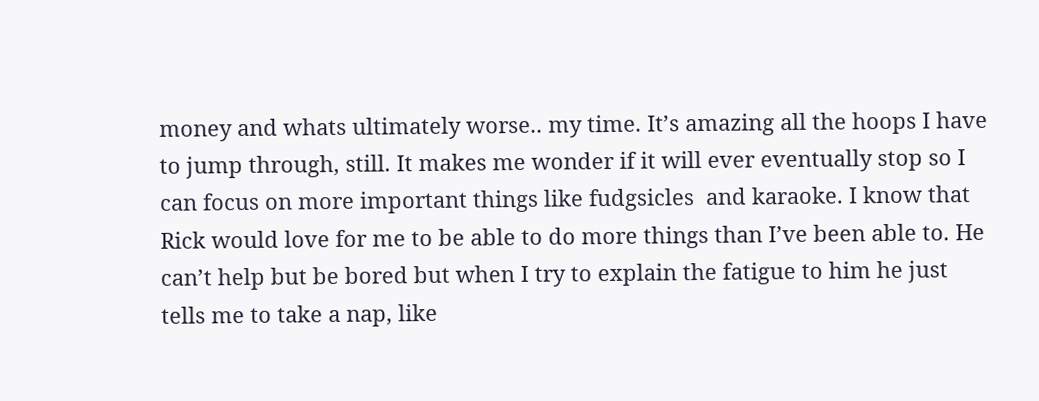money and whats ultimately worse.. my time. It’s amazing all the hoops I have to jump through, still. It makes me wonder if it will ever eventually stop so I can focus on more important things like fudgsicles  and karaoke. I know that Rick would love for me to be able to do more things than I’ve been able to. He can’t help but be bored but when I try to explain the fatigue to him he just tells me to take a nap, like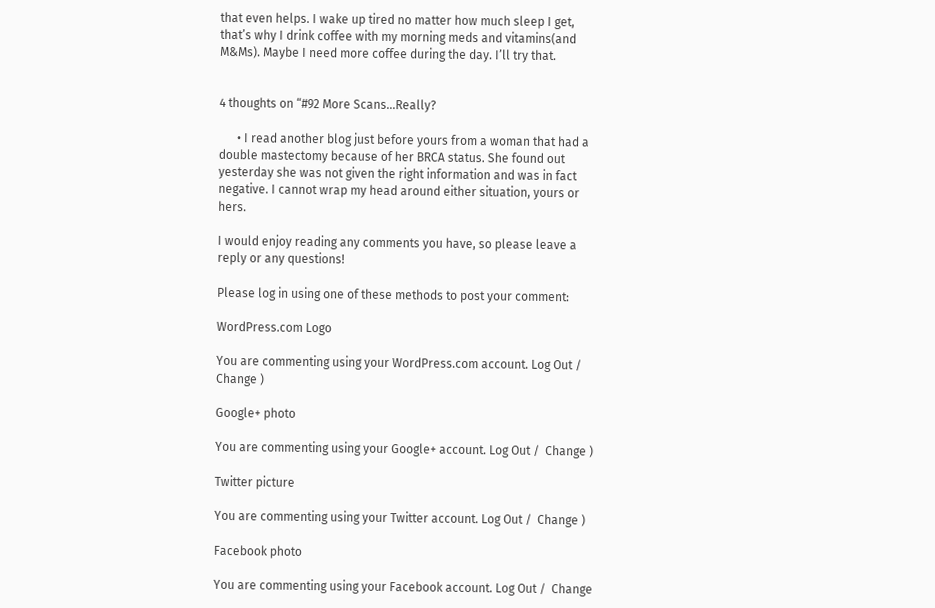that even helps. I wake up tired no matter how much sleep I get, that’s why I drink coffee with my morning meds and vitamins(and M&Ms). Maybe I need more coffee during the day. I’ll try that.


4 thoughts on “#92 More Scans…Really?

      • I read another blog just before yours from a woman that had a double mastectomy because of her BRCA status. She found out yesterday she was not given the right information and was in fact negative. I cannot wrap my head around either situation, yours or hers.

I would enjoy reading any comments you have, so please leave a reply or any questions!

Please log in using one of these methods to post your comment:

WordPress.com Logo

You are commenting using your WordPress.com account. Log Out /  Change )

Google+ photo

You are commenting using your Google+ account. Log Out /  Change )

Twitter picture

You are commenting using your Twitter account. Log Out /  Change )

Facebook photo

You are commenting using your Facebook account. Log Out /  Change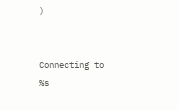)


Connecting to %s